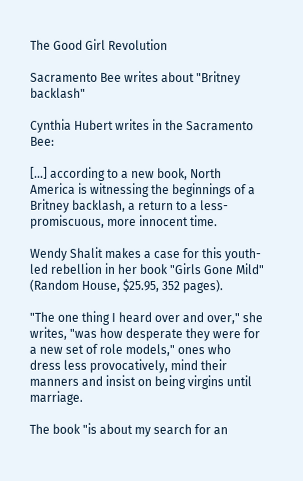The Good Girl Revolution

Sacramento Bee writes about "Britney backlash"

Cynthia Hubert writes in the Sacramento Bee:

[...] according to a new book, North America is witnessing the beginnings of a Britney backlash, a return to a less-promiscuous, more innocent time.

Wendy Shalit makes a case for this youth-led rebellion in her book "Girls Gone Mild" (Random House, $25.95, 352 pages).

"The one thing I heard over and over," she writes, "was how desperate they were for a new set of role models," ones who dress less provocatively, mind their manners and insist on being virgins until marriage.

The book "is about my search for an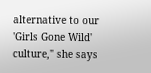alternative to our 'Girls Gone Wild' culture," she says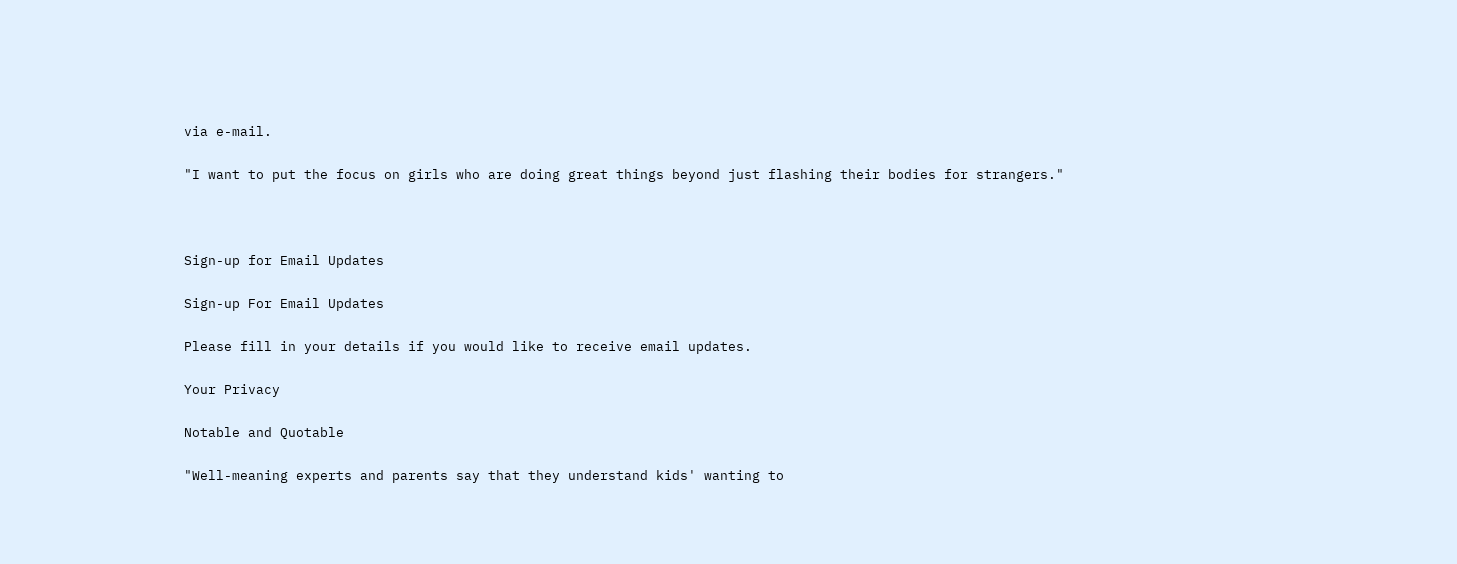via e-mail.

"I want to put the focus on girls who are doing great things beyond just flashing their bodies for strangers."



Sign-up for Email Updates

Sign-up For Email Updates

Please fill in your details if you would like to receive email updates.

Your Privacy

Notable and Quotable

"Well-meaning experts and parents say that they understand kids' wanting to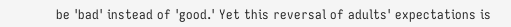be 'bad' instead of 'good.' Yet this reversal of adults' expectations is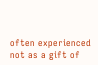often experienced not as a gift of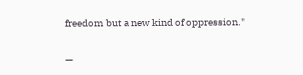freedom but a new kind of oppression."

—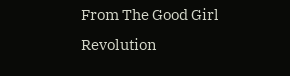From The Good Girl Revolution